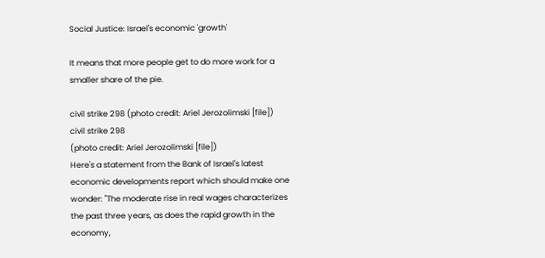Social Justice: Israel's economic 'growth'

It means that more people get to do more work for a smaller share of the pie.

civil strike 298 (photo credit: Ariel Jerozolimski [file])
civil strike 298
(photo credit: Ariel Jerozolimski [file])
Here's a statement from the Bank of Israel's latest economic developments report which should make one wonder: "The moderate rise in real wages characterizes the past three years, as does the rapid growth in the economy,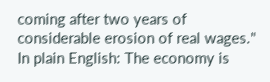coming after two years of considerable erosion of real wages." In plain English: The economy is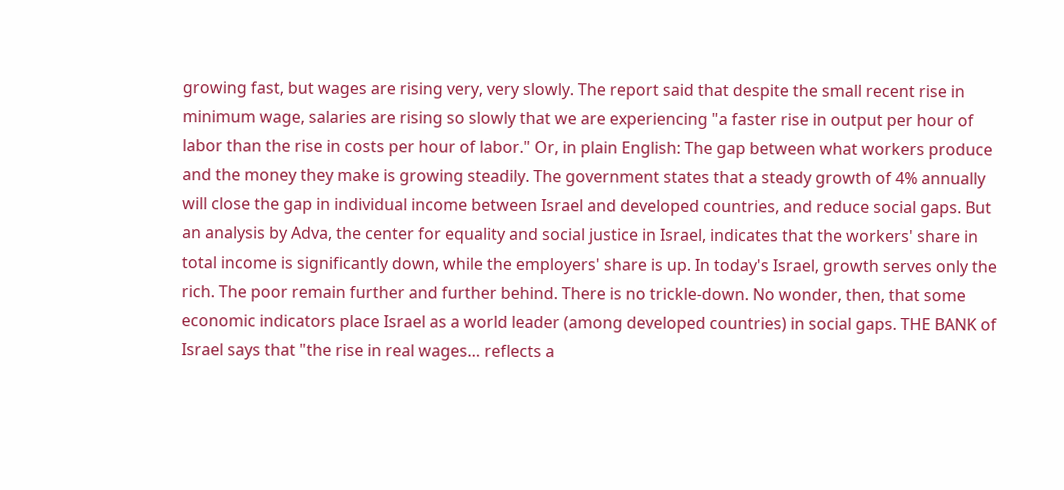growing fast, but wages are rising very, very slowly. The report said that despite the small recent rise in minimum wage, salaries are rising so slowly that we are experiencing "a faster rise in output per hour of labor than the rise in costs per hour of labor." Or, in plain English: The gap between what workers produce and the money they make is growing steadily. The government states that a steady growth of 4% annually will close the gap in individual income between Israel and developed countries, and reduce social gaps. But an analysis by Adva, the center for equality and social justice in Israel, indicates that the workers' share in total income is significantly down, while the employers' share is up. In today's Israel, growth serves only the rich. The poor remain further and further behind. There is no trickle-down. No wonder, then, that some economic indicators place Israel as a world leader (among developed countries) in social gaps. THE BANK of Israel says that "the rise in real wages… reflects a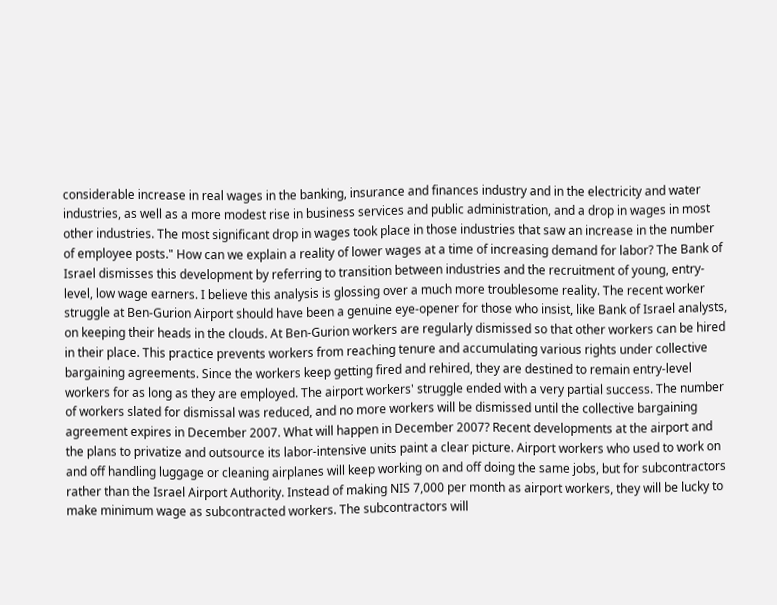considerable increase in real wages in the banking, insurance and finances industry and in the electricity and water industries, as well as a more modest rise in business services and public administration, and a drop in wages in most other industries. The most significant drop in wages took place in those industries that saw an increase in the number of employee posts." How can we explain a reality of lower wages at a time of increasing demand for labor? The Bank of Israel dismisses this development by referring to transition between industries and the recruitment of young, entry-level, low wage earners. I believe this analysis is glossing over a much more troublesome reality. The recent worker struggle at Ben-Gurion Airport should have been a genuine eye-opener for those who insist, like Bank of Israel analysts, on keeping their heads in the clouds. At Ben-Gurion workers are regularly dismissed so that other workers can be hired in their place. This practice prevents workers from reaching tenure and accumulating various rights under collective bargaining agreements. Since the workers keep getting fired and rehired, they are destined to remain entry-level workers for as long as they are employed. The airport workers' struggle ended with a very partial success. The number of workers slated for dismissal was reduced, and no more workers will be dismissed until the collective bargaining agreement expires in December 2007. What will happen in December 2007? Recent developments at the airport and the plans to privatize and outsource its labor-intensive units paint a clear picture. Airport workers who used to work on and off handling luggage or cleaning airplanes will keep working on and off doing the same jobs, but for subcontractors rather than the Israel Airport Authority. Instead of making NIS 7,000 per month as airport workers, they will be lucky to make minimum wage as subcontracted workers. The subcontractors will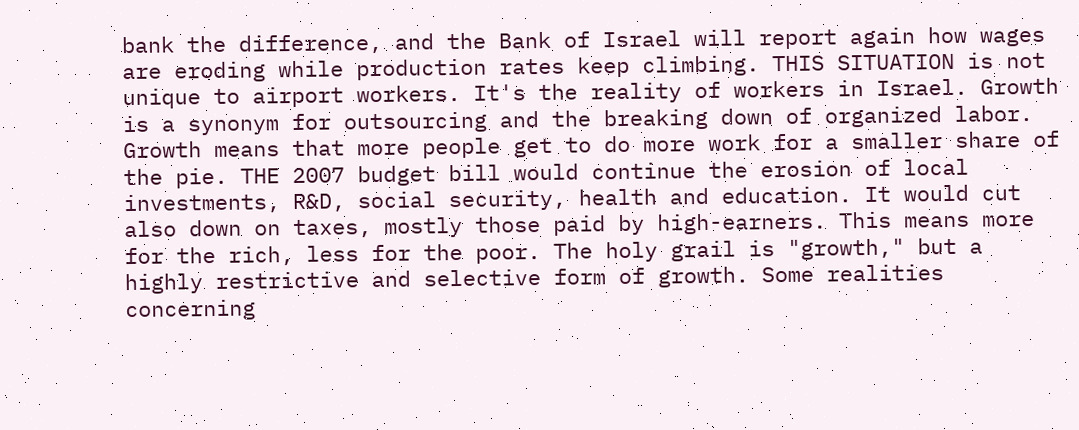bank the difference, and the Bank of Israel will report again how wages are eroding while production rates keep climbing. THIS SITUATION is not unique to airport workers. It's the reality of workers in Israel. Growth is a synonym for outsourcing and the breaking down of organized labor. Growth means that more people get to do more work for a smaller share of the pie. THE 2007 budget bill would continue the erosion of local investments, R&D, social security, health and education. It would cut also down on taxes, mostly those paid by high-earners. This means more for the rich, less for the poor. The holy grail is "growth," but a highly restrictive and selective form of growth. Some realities concerning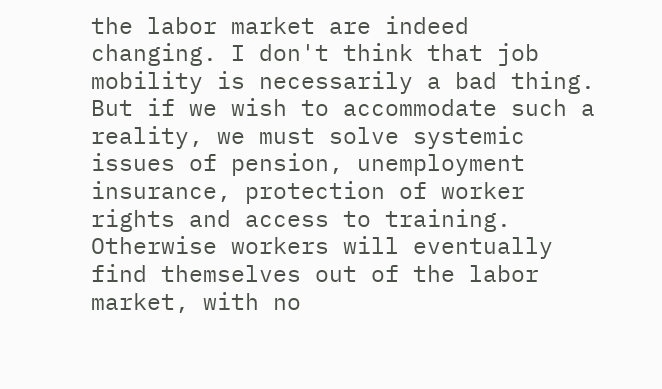the labor market are indeed changing. I don't think that job mobility is necessarily a bad thing. But if we wish to accommodate such a reality, we must solve systemic issues of pension, unemployment insurance, protection of worker rights and access to training. Otherwise workers will eventually find themselves out of the labor market, with no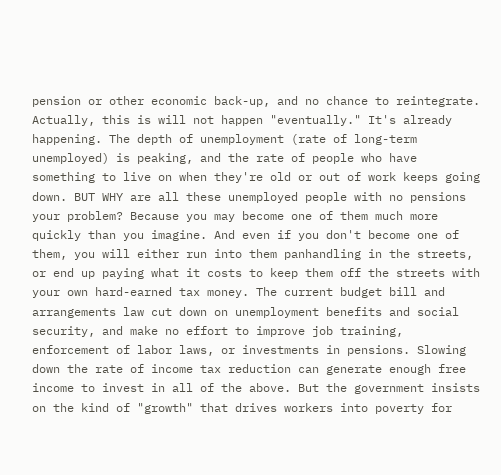pension or other economic back-up, and no chance to reintegrate. Actually, this is will not happen "eventually." It's already happening. The depth of unemployment (rate of long-term unemployed) is peaking, and the rate of people who have something to live on when they're old or out of work keeps going down. BUT WHY are all these unemployed people with no pensions your problem? Because you may become one of them much more quickly than you imagine. And even if you don't become one of them, you will either run into them panhandling in the streets, or end up paying what it costs to keep them off the streets with your own hard-earned tax money. The current budget bill and arrangements law cut down on unemployment benefits and social security, and make no effort to improve job training, enforcement of labor laws, or investments in pensions. Slowing down the rate of income tax reduction can generate enough free income to invest in all of the above. But the government insists on the kind of "growth" that drives workers into poverty for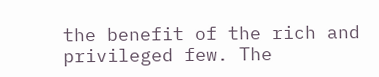the benefit of the rich and privileged few. The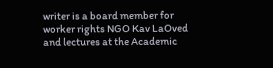writer is a board member for worker rights NGO Kav LaOved and lectures at the Academic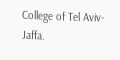College of Tel Aviv-Jaffa.